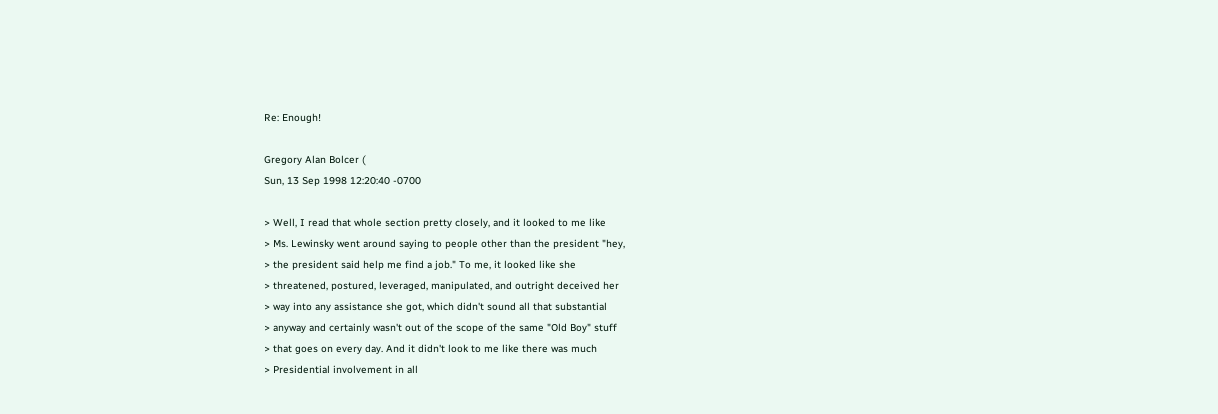Re: Enough!

Gregory Alan Bolcer (
Sun, 13 Sep 1998 12:20:40 -0700

> Well, I read that whole section pretty closely, and it looked to me like
> Ms. Lewinsky went around saying to people other than the president "hey,
> the president said help me find a job." To me, it looked like she
> threatened, postured, leveraged, manipulated, and outright deceived her
> way into any assistance she got, which didn't sound all that substantial
> anyway and certainly wasn't out of the scope of the same "Old Boy" stuff
> that goes on every day. And it didn't look to me like there was much
> Presidential involvement in all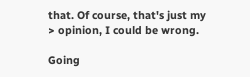that. Of course, that's just my
> opinion, I could be wrong.

Going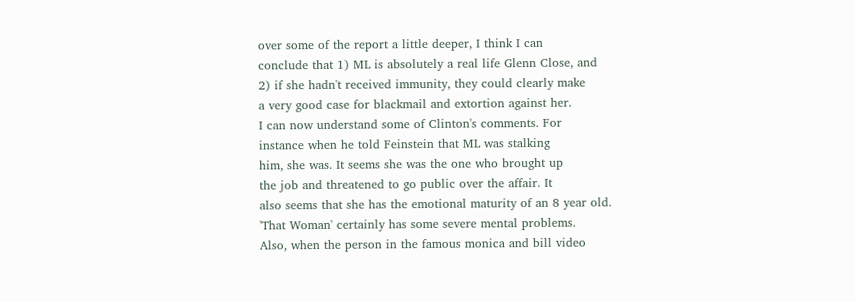over some of the report a little deeper, I think I can
conclude that 1) ML is absolutely a real life Glenn Close, and
2) if she hadn't received immunity, they could clearly make
a very good case for blackmail and extortion against her.
I can now understand some of Clinton's comments. For
instance when he told Feinstein that ML was stalking
him, she was. It seems she was the one who brought up
the job and threatened to go public over the affair. It
also seems that she has the emotional maturity of an 8 year old.
'That Woman' certainly has some severe mental problems.
Also, when the person in the famous monica and bill video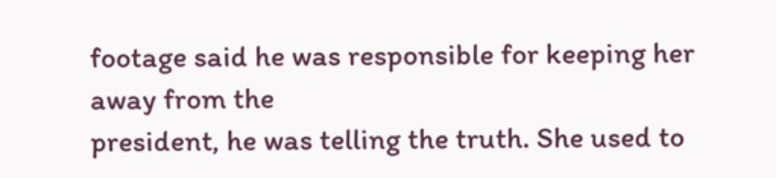footage said he was responsible for keeping her away from the
president, he was telling the truth. She used to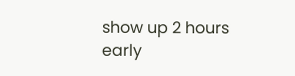show up 2 hours
early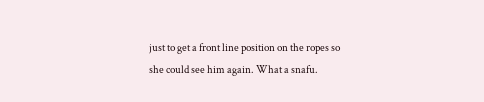just to get a front line position on the ropes so
she could see him again. What a snafu.